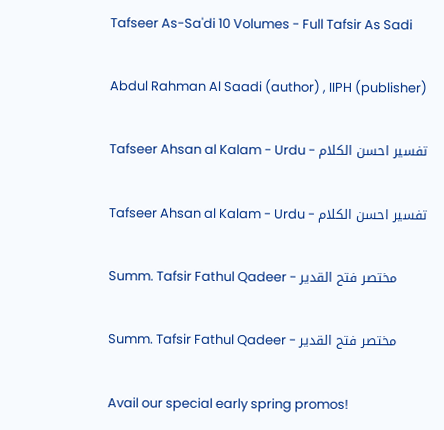Tafseer As-Sa'di 10 Volumes - Full Tafsir As Sadi

Abdul Rahman Al Saadi (author) , IIPH (publisher)

Tafseer Ahsan al Kalam - Urdu - تفسير احسن الكلام

Tafseer Ahsan al Kalam - Urdu - تفسير احسن الكلام

Summ. Tafsir Fathul Qadeer - مختصر فتح القدير

Summ. Tafsir Fathul Qadeer - مختصر فتح القدير

Avail our special early spring promos!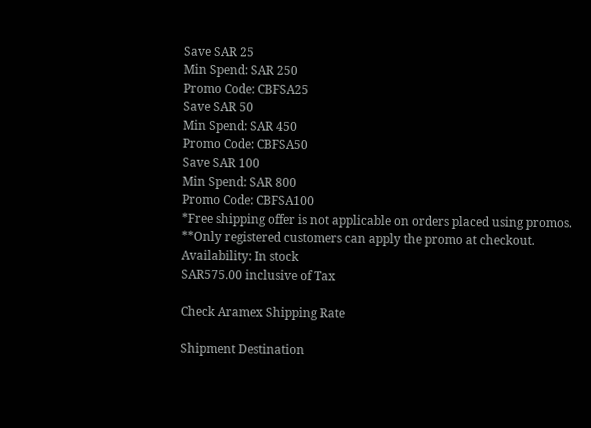Save SAR 25
Min Spend: SAR 250
Promo Code: CBFSA25
Save SAR 50
Min Spend: SAR 450
Promo Code: CBFSA50
Save SAR 100
Min Spend: SAR 800
Promo Code: CBFSA100
*Free shipping offer is not applicable on orders placed using promos.
**Only registered customers can apply the promo at checkout.
Availability: In stock
SAR575.00 inclusive of Tax

Check Aramex Shipping Rate

Shipment Destination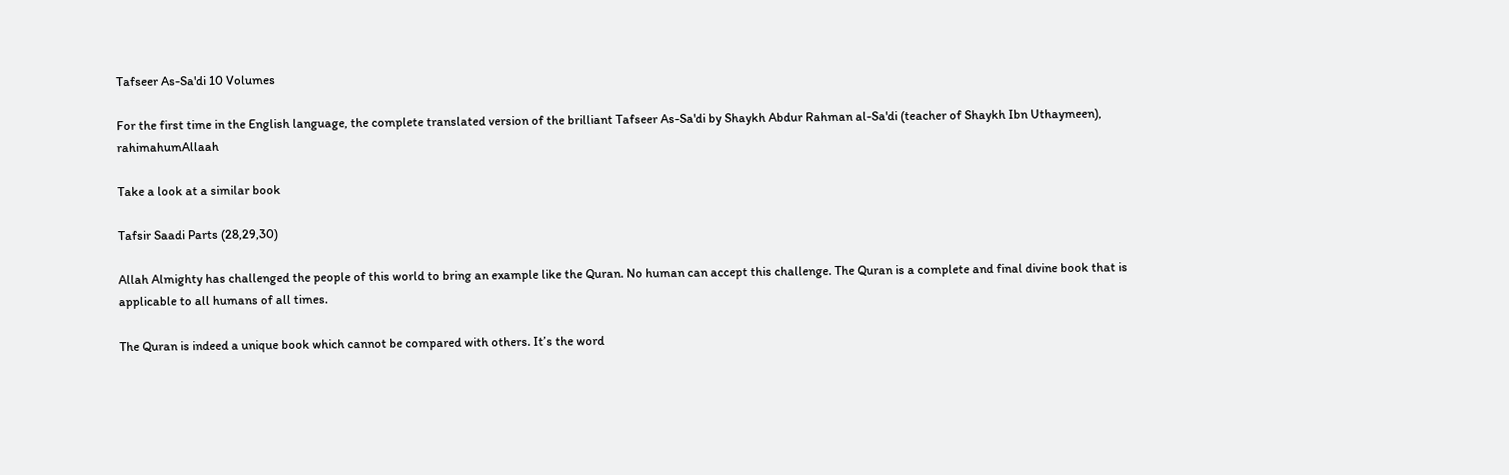Tafseer As-Sa'di 10 Volumes

For the first time in the English language, the complete translated version of the brilliant Tafseer As-Sa'di by Shaykh Abdur Rahman al-Sa'di (teacher of Shaykh Ibn Uthaymeen), rahimahumAllaah

Take a look at a similar book

Tafsir Saadi Parts (28,29,30)

Allah Almighty has challenged the people of this world to bring an example like the Quran. No human can accept this challenge. The Quran is a complete and final divine book that is applicable to all humans of all times.

The Quran is indeed a unique book which cannot be compared with others. It’s the word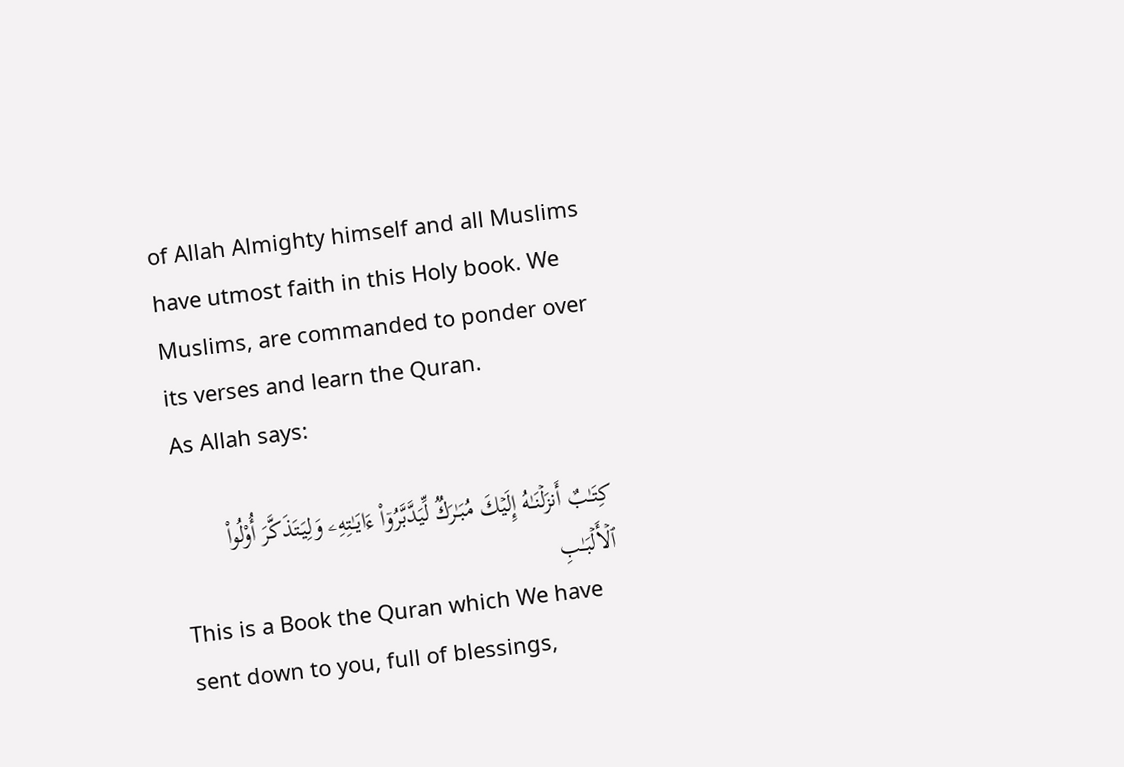of Allah Almighty himself and all Muslims have utmost faith in this Holy book. We Muslims, are commanded to ponder over its verses and learn the Quran.
As Allah says:

كِتَـٰبٌ أَنزَلۡنَـٰهُ إِلَیۡكَ مُبَـٰرَكࣱ لِّیَدَّبَّرُوۤا۟ ءَایَـٰتِهِۦ وَلِیَتَذَكَّرَ أُو۟لُوا۟ ٱلۡأَلۡبَـٰبِ
This is a Book the Quran which We have sent down to you, full of blessings,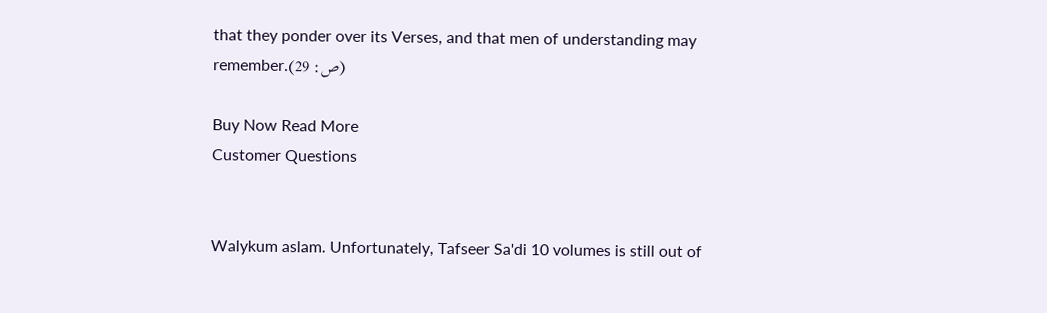that they ponder over its Verses, and that men of understanding may remember.(ص: 29)

Buy Now Read More
Customer Questions


Walykum aslam. Unfortunately, Tafseer Sa'di 10 volumes is still out of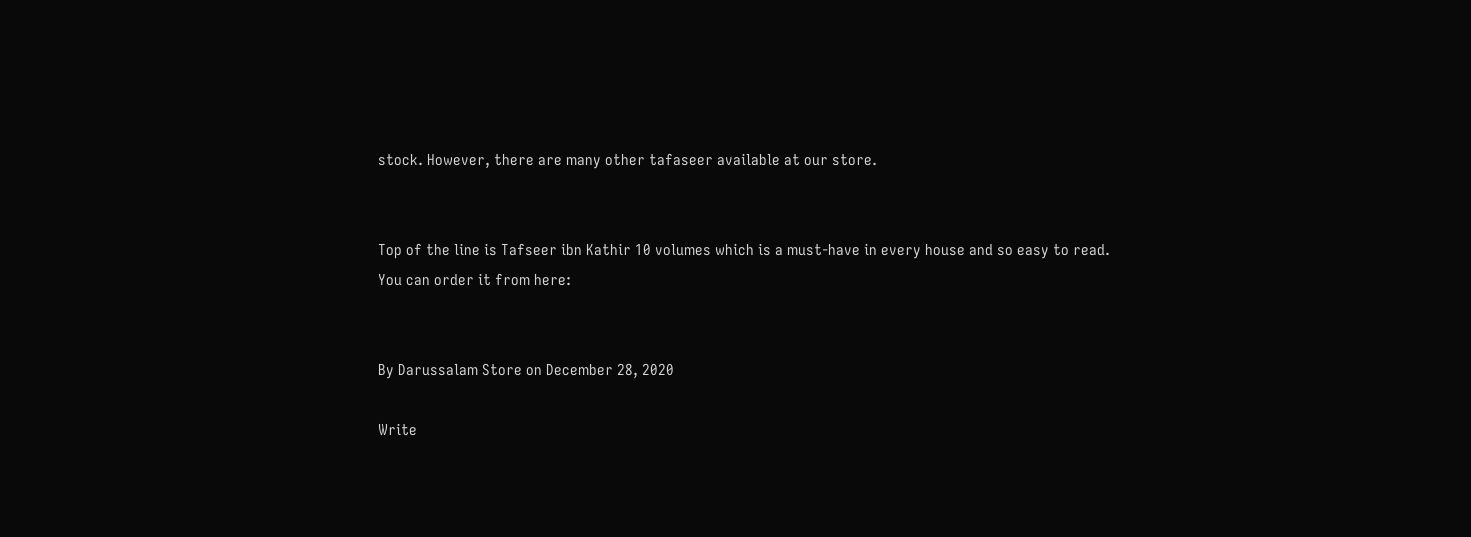stock. However, there are many other tafaseer available at our store.


Top of the line is Tafseer ibn Kathir 10 volumes which is a must-have in every house and so easy to read.
You can order it from here:


By Darussalam Store on December 28, 2020

Write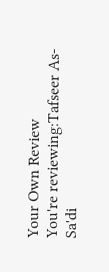Your Own Review
You're reviewing:Tafseer As-Sa'di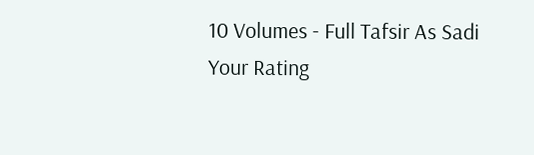10 Volumes - Full Tafsir As Sadi
Your Rating